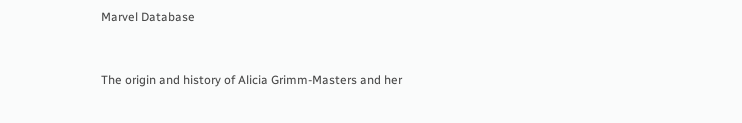Marvel Database


The origin and history of Alicia Grimm-Masters and her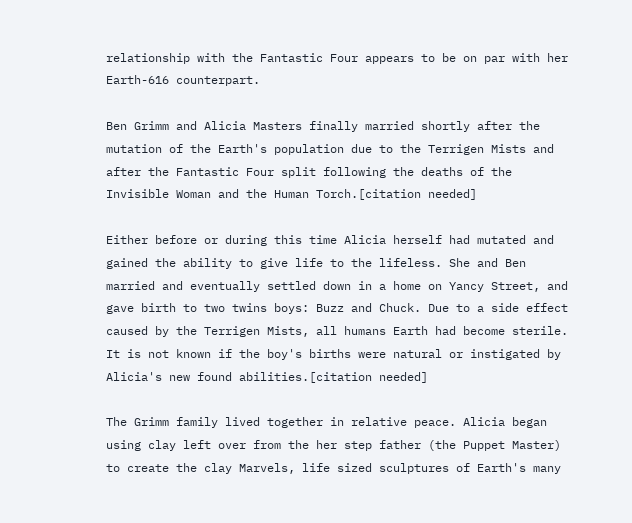relationship with the Fantastic Four appears to be on par with her Earth-616 counterpart.

Ben Grimm and Alicia Masters finally married shortly after the mutation of the Earth's population due to the Terrigen Mists and after the Fantastic Four split following the deaths of the Invisible Woman and the Human Torch.[citation needed]

Either before or during this time Alicia herself had mutated and gained the ability to give life to the lifeless. She and Ben married and eventually settled down in a home on Yancy Street, and gave birth to two twins boys: Buzz and Chuck. Due to a side effect caused by the Terrigen Mists, all humans Earth had become sterile. It is not known if the boy's births were natural or instigated by Alicia's new found abilities.[citation needed]

The Grimm family lived together in relative peace. Alicia began using clay left over from the her step father (the Puppet Master) to create the clay Marvels, life sized sculptures of Earth's many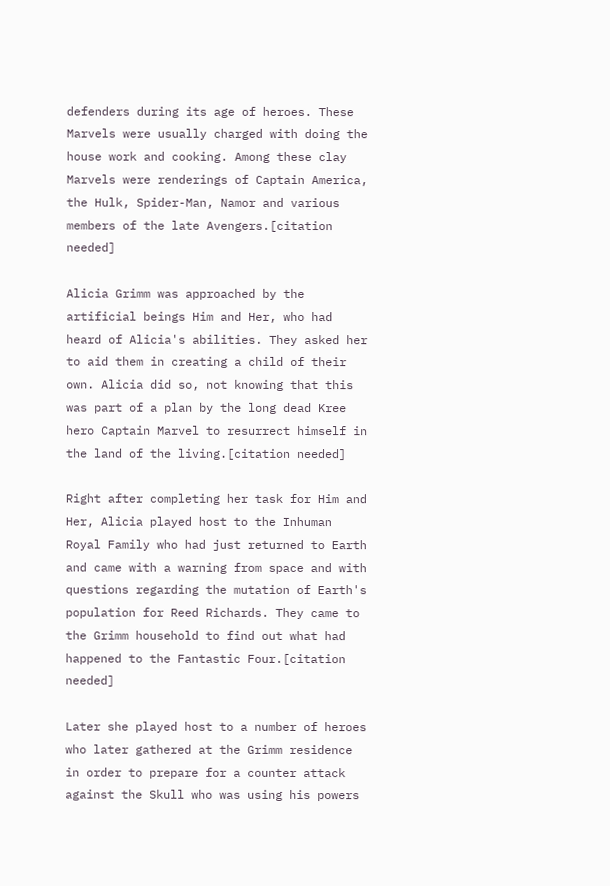defenders during its age of heroes. These Marvels were usually charged with doing the house work and cooking. Among these clay Marvels were renderings of Captain America, the Hulk, Spider-Man, Namor and various members of the late Avengers.[citation needed]

Alicia Grimm was approached by the artificial beings Him and Her, who had heard of Alicia's abilities. They asked her to aid them in creating a child of their own. Alicia did so, not knowing that this was part of a plan by the long dead Kree hero Captain Marvel to resurrect himself in the land of the living.[citation needed]

Right after completing her task for Him and Her, Alicia played host to the Inhuman Royal Family who had just returned to Earth and came with a warning from space and with questions regarding the mutation of Earth's population for Reed Richards. They came to the Grimm household to find out what had happened to the Fantastic Four.[citation needed]

Later she played host to a number of heroes who later gathered at the Grimm residence in order to prepare for a counter attack against the Skull who was using his powers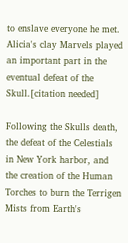to enslave everyone he met. Alicia's clay Marvels played an important part in the eventual defeat of the Skull.[citation needed]

Following the Skulls death, the defeat of the Celestials in New York harbor, and the creation of the Human Torches to burn the Terrigen Mists from Earth's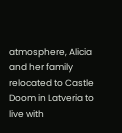atmosphere, Alicia and her family relocated to Castle Doom in Latveria to live with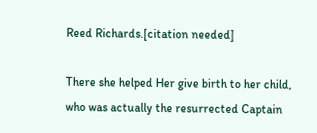Reed Richards.[citation needed]

There she helped Her give birth to her child, who was actually the resurrected Captain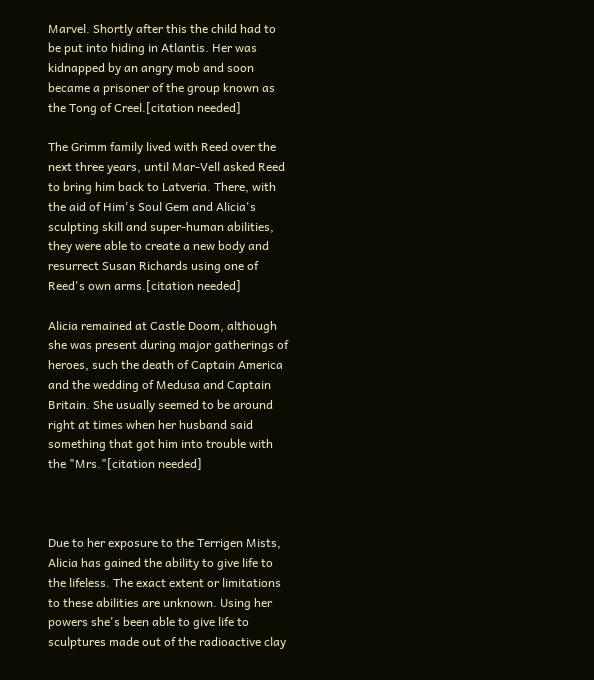Marvel. Shortly after this the child had to be put into hiding in Atlantis. Her was kidnapped by an angry mob and soon became a prisoner of the group known as the Tong of Creel.[citation needed]

The Grimm family lived with Reed over the next three years, until Mar-Vell asked Reed to bring him back to Latveria. There, with the aid of Him's Soul Gem and Alicia's sculpting skill and super-human abilities, they were able to create a new body and resurrect Susan Richards using one of Reed's own arms.[citation needed]

Alicia remained at Castle Doom, although she was present during major gatherings of heroes, such the death of Captain America and the wedding of Medusa and Captain Britain. She usually seemed to be around right at times when her husband said something that got him into trouble with the "Mrs."[citation needed]



Due to her exposure to the Terrigen Mists, Alicia has gained the ability to give life to the lifeless. The exact extent or limitations to these abilities are unknown. Using her powers she's been able to give life to sculptures made out of the radioactive clay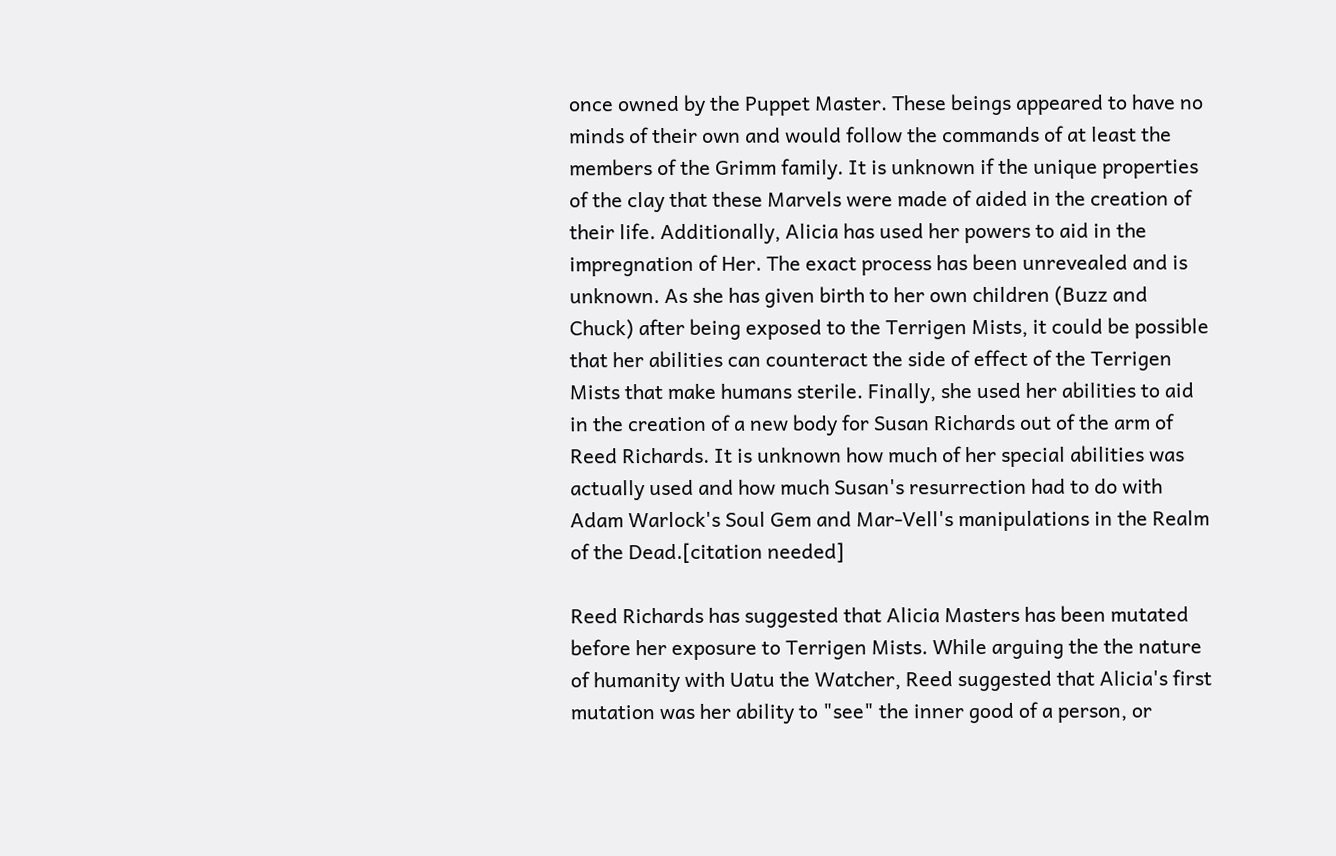once owned by the Puppet Master. These beings appeared to have no minds of their own and would follow the commands of at least the members of the Grimm family. It is unknown if the unique properties of the clay that these Marvels were made of aided in the creation of their life. Additionally, Alicia has used her powers to aid in the impregnation of Her. The exact process has been unrevealed and is unknown. As she has given birth to her own children (Buzz and Chuck) after being exposed to the Terrigen Mists, it could be possible that her abilities can counteract the side of effect of the Terrigen Mists that make humans sterile. Finally, she used her abilities to aid in the creation of a new body for Susan Richards out of the arm of Reed Richards. It is unknown how much of her special abilities was actually used and how much Susan's resurrection had to do with Adam Warlock's Soul Gem and Mar-Vell's manipulations in the Realm of the Dead.[citation needed]

Reed Richards has suggested that Alicia Masters has been mutated before her exposure to Terrigen Mists. While arguing the the nature of humanity with Uatu the Watcher, Reed suggested that Alicia's first mutation was her ability to "see" the inner good of a person, or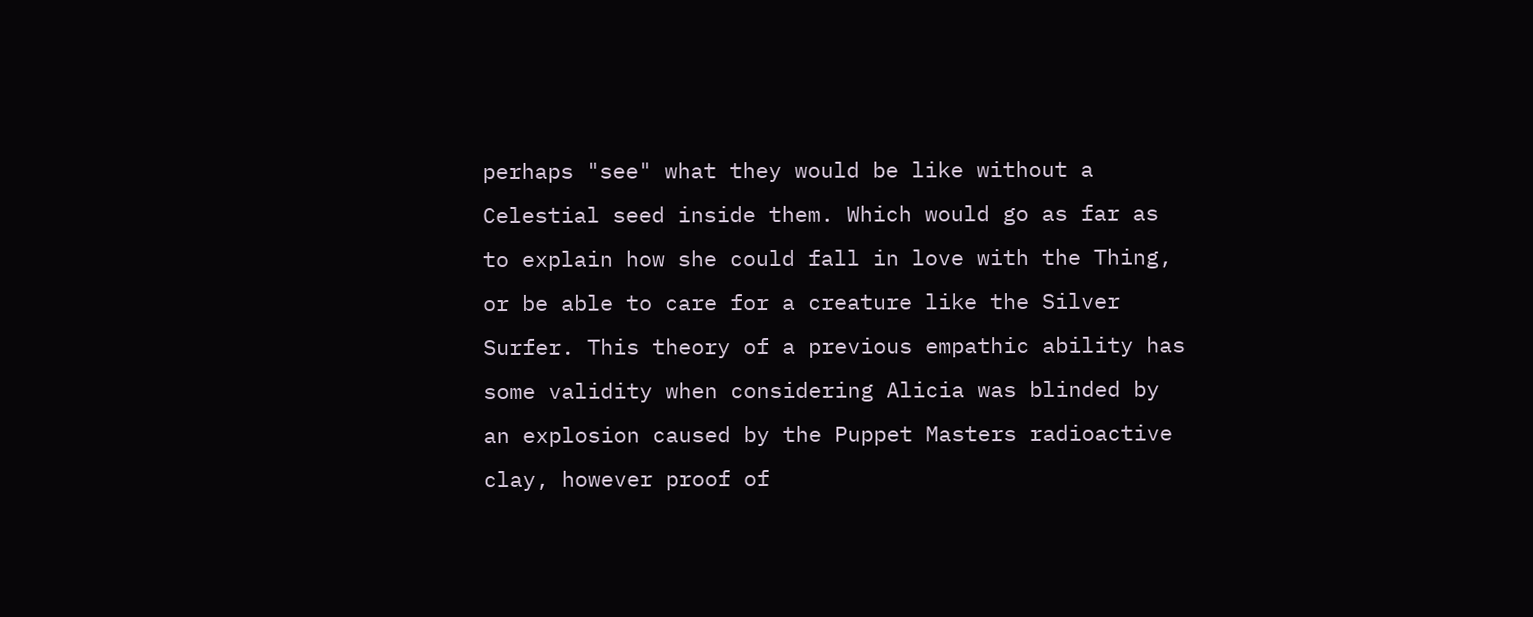perhaps "see" what they would be like without a Celestial seed inside them. Which would go as far as to explain how she could fall in love with the Thing, or be able to care for a creature like the Silver Surfer. This theory of a previous empathic ability has some validity when considering Alicia was blinded by an explosion caused by the Puppet Masters radioactive clay, however proof of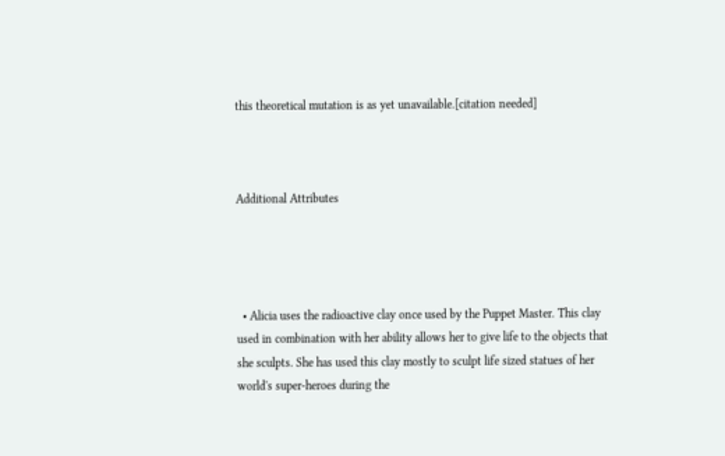this theoretical mutation is as yet unavailable.[citation needed]



Additional Attributes




  • Alicia uses the radioactive clay once used by the Puppet Master. This clay used in combination with her ability allows her to give life to the objects that she sculpts. She has used this clay mostly to sculpt life sized statues of her world's super-heroes during the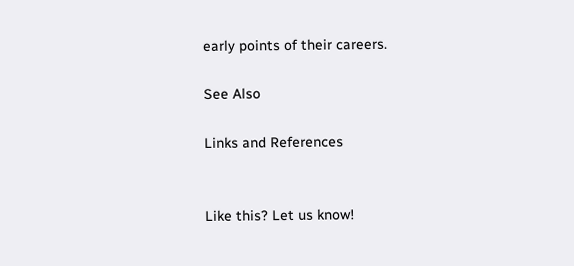early points of their careers.

See Also

Links and References


Like this? Let us know!